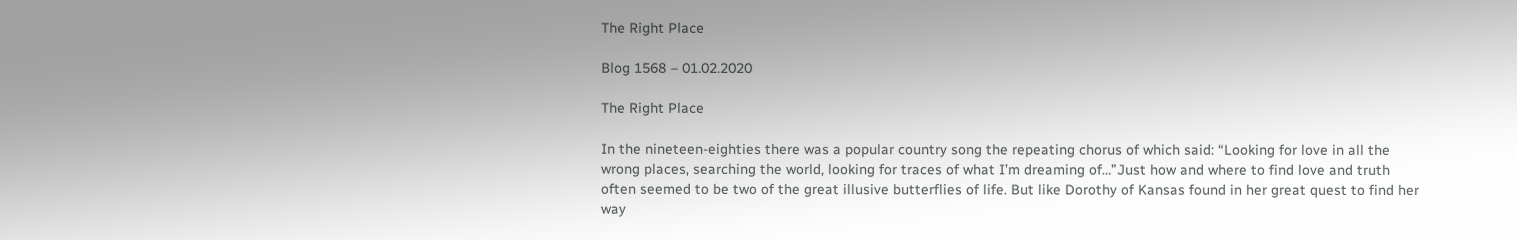The Right Place

Blog 1568 – 01.02.2020

The Right Place

In the nineteen-eighties there was a popular country song the repeating chorus of which said: “Looking for love in all the wrong places, searching the world, looking for traces of what I’m dreaming of…”Just how and where to find love and truth often seemed to be two of the great illusive butterflies of life. But like Dorothy of Kansas found in her great quest to find her way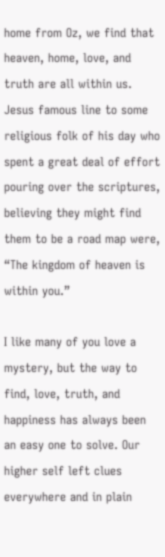home from Oz, we find that heaven, home, love, and truth are all within us. Jesus famous line to some religious folk of his day who spent a great deal of effort pouring over the scriptures, believing they might find them to be a road map were, “The kingdom of heaven is within you.”

I like many of you love a mystery, but the way to find, love, truth, and happiness has always been an easy one to solve. Our higher self left clues everywhere and in plain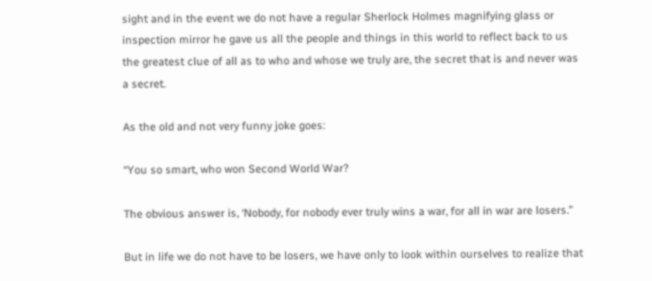sight and in the event we do not have a regular Sherlock Holmes magnifying glass or inspection mirror he gave us all the people and things in this world to reflect back to us the greatest clue of all as to who and whose we truly are, the secret that is and never was a secret.

As the old and not very funny joke goes:

“You so smart, who won Second World War?

The obvious answer is, ‘Nobody, for nobody ever truly wins a war, for all in war are losers.”

But in life we do not have to be losers, we have only to look within ourselves to realize that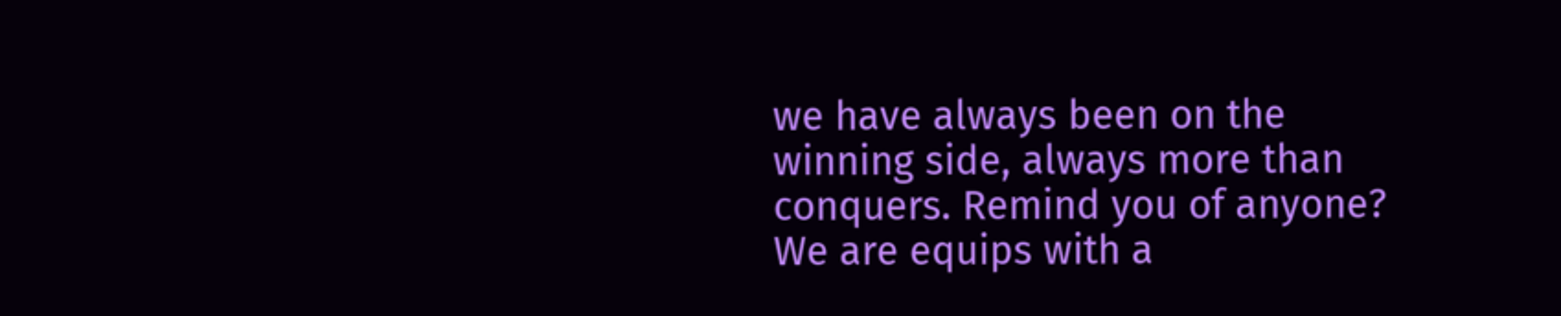we have always been on the winning side, always more than conquers. Remind you of anyone? We are equips with a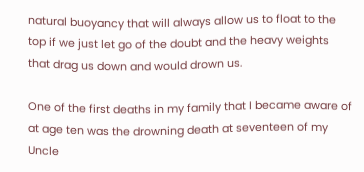natural buoyancy that will always allow us to float to the top if we just let go of the doubt and the heavy weights that drag us down and would drown us.

One of the first deaths in my family that I became aware of at age ten was the drowning death at seventeen of my Uncle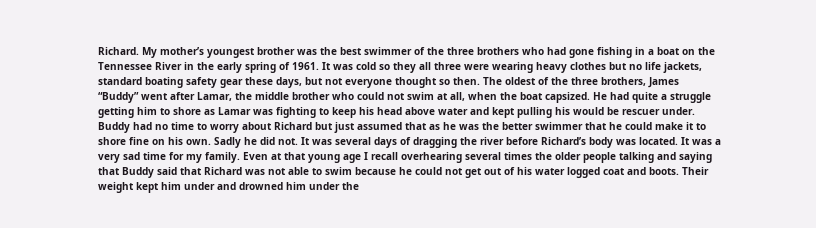Richard. My mother’s youngest brother was the best swimmer of the three brothers who had gone fishing in a boat on the Tennessee River in the early spring of 1961. It was cold so they all three were wearing heavy clothes but no life jackets, standard boating safety gear these days, but not everyone thought so then. The oldest of the three brothers, James “Buddy” went after Lamar, the middle brother who could not swim at all, when the boat capsized. He had quite a struggle getting him to shore as Lamar was fighting to keep his head above water and kept pulling his would be rescuer under. Buddy had no time to worry about Richard but just assumed that as he was the better swimmer that he could make it to shore fine on his own. Sadly he did not. It was several days of dragging the river before Richard’s body was located. It was a very sad time for my family. Even at that young age I recall overhearing several times the older people talking and saying that Buddy said that Richard was not able to swim because he could not get out of his water logged coat and boots. Their weight kept him under and drowned him under the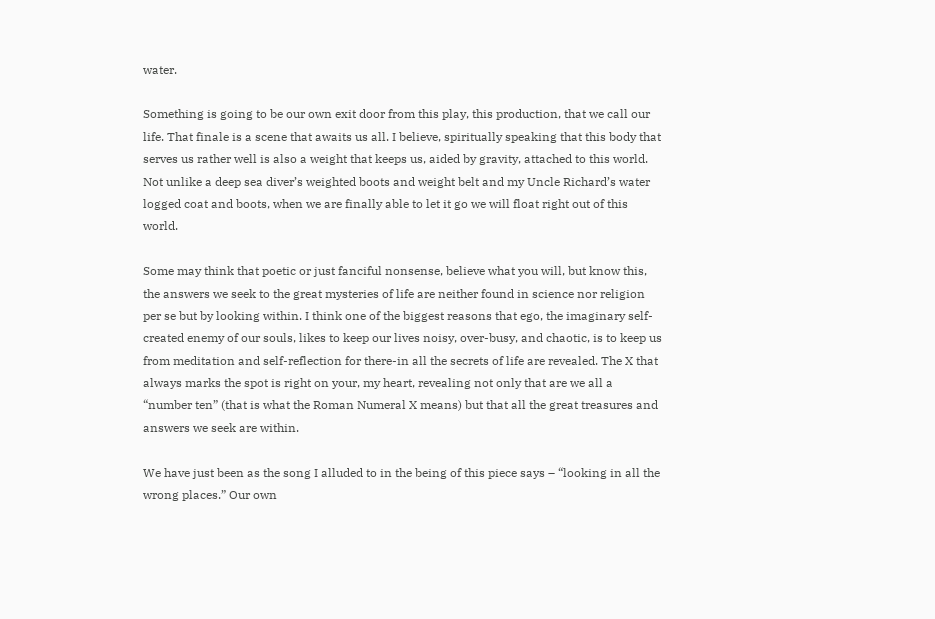water.

Something is going to be our own exit door from this play, this production, that we call our life. That finale is a scene that awaits us all. I believe, spiritually speaking that this body that serves us rather well is also a weight that keeps us, aided by gravity, attached to this world. Not unlike a deep sea diver’s weighted boots and weight belt and my Uncle Richard’s water logged coat and boots, when we are finally able to let it go we will float right out of this world.

Some may think that poetic or just fanciful nonsense, believe what you will, but know this, the answers we seek to the great mysteries of life are neither found in science nor religion per se but by looking within. I think one of the biggest reasons that ego, the imaginary self-created enemy of our souls, likes to keep our lives noisy, over-busy, and chaotic, is to keep us from meditation and self-reflection for there-in all the secrets of life are revealed. The X that always marks the spot is right on your, my heart, revealing not only that are we all a “number ten” (that is what the Roman Numeral X means) but that all the great treasures and answers we seek are within.

We have just been as the song I alluded to in the being of this piece says – “looking in all the wrong places.” Our own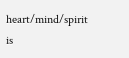heart/mind/spirit is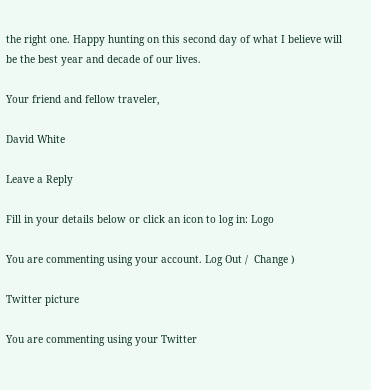the right one. Happy hunting on this second day of what I believe will be the best year and decade of our lives.

Your friend and fellow traveler,

David White

Leave a Reply

Fill in your details below or click an icon to log in: Logo

You are commenting using your account. Log Out /  Change )

Twitter picture

You are commenting using your Twitter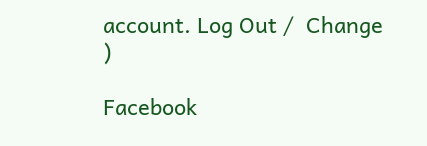account. Log Out /  Change )

Facebook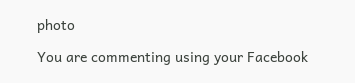photo

You are commenting using your Facebook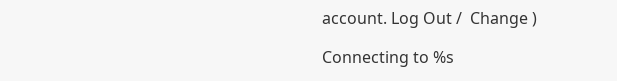account. Log Out /  Change )

Connecting to %s